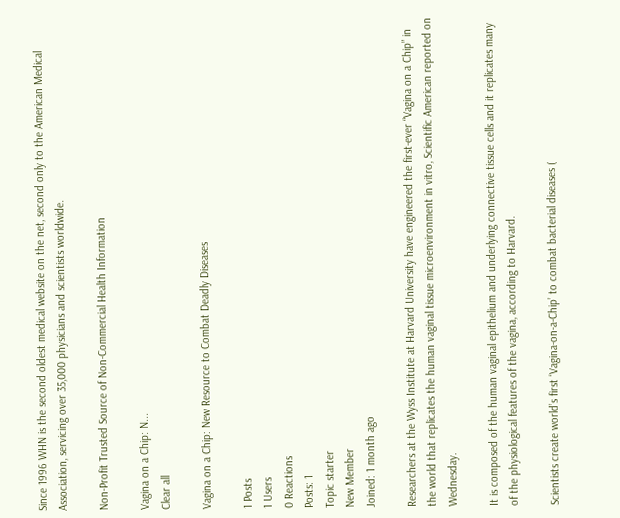Since 1996 WHN is the second oldest medical website on the net, second only to the American Medical Association, servicing over 35,000 physicians and scientists worldwide.

Non-Profit Trusted Source of Non-Commercial Health Information

Vagina on a Chip: N...
Clear all

Vagina on a Chip: New Resource to Combat Deadly Diseases

1 Posts
1 Users
0 Reactions
Posts: 1
Topic starter
New Member
Joined: 1 month ago

Researchers at the Wyss Institute at Harvard University have engineered the first-ever “Vagina on a Chip” in the world that replicates the human vaginal tissue microenvironment in vitro, Scientific American reported on Wednesday.

It is composed of the human vaginal epithelium and underlying connective tissue cells and it replicates many of the physiological features of the vagina, according to Harvard.

Scientists create world’s first ‘Vagina-on-a-Chip’ to combat bacterial diseases (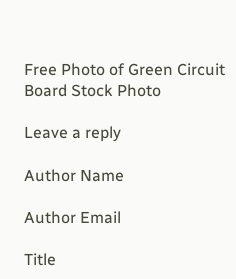Free Photo of Green Circuit Board Stock Photo

Leave a reply

Author Name

Author Email

Title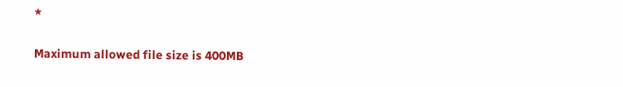*

Maximum allowed file size is 400MB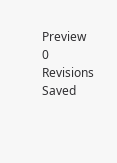Preview 0 Revisions Saved